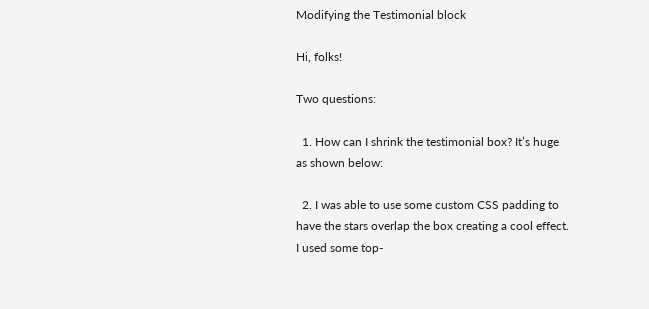Modifying the Testimonial block

Hi, folks!

Two questions:

  1. How can I shrink the testimonial box? It’s huge as shown below:

  2. I was able to use some custom CSS padding to have the stars overlap the box creating a cool effect. I used some top-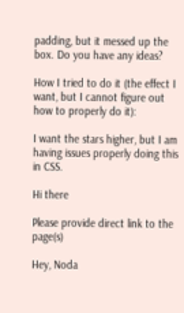padding, but it messed up the box. Do you have any ideas?

How I tried to do it (the effect I want, but I cannot figure out how to properly do it):

I want the stars higher, but I am having issues properly doing this in CSS.

Hi there

Please provide direct link to the page(s)

Hey, Noda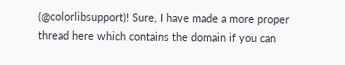(@colorlibsupport)! Sure, I have made a more proper thread here which contains the domain if you can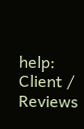help: Client / Reviews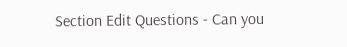Section Edit Questions - Can you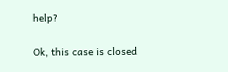help?

Ok, this case is closed